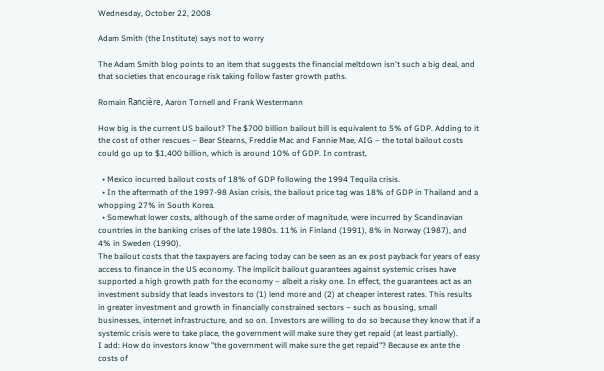Wednesday, October 22, 2008

Adam Smith (the Institute) says not to worry

The Adam Smith blog points to an item that suggests the financial meltdown isn't such a big deal, and that societies that encourage risk taking follow faster growth paths.

Romain Rancière, Aaron Tornell and Frank Westermann

How big is the current US bailout? The $700 billion bailout bill is equivalent to 5% of GDP. Adding to it the cost of other rescues – Bear Stearns, Freddie Mac and Fannie Mae, AIG – the total bailout costs could go up to $1,400 billion, which is around 10% of GDP. In contrast,

  • Mexico incurred bailout costs of 18% of GDP following the 1994 Tequila crisis.
  • In the aftermath of the 1997-98 Asian crisis, the bailout price tag was 18% of GDP in Thailand and a whopping 27% in South Korea.
  • Somewhat lower costs, although of the same order of magnitude, were incurred by Scandinavian countries in the banking crises of the late 1980s. 11% in Finland (1991), 8% in Norway (1987), and 4% in Sweden (1990).
The bailout costs that the taxpayers are facing today can be seen as an ex post payback for years of easy access to finance in the US economy. The implicit bailout guarantees against systemic crises have supported a high growth path for the economy – albeit a risky one. In effect, the guarantees act as an investment subsidy that leads investors to (1) lend more and (2) at cheaper interest rates. This results in greater investment and growth in financially constrained sectors – such as housing, small businesses, internet infrastructure, and so on. Investors are willing to do so because they know that if a systemic crisis were to take place, the government will make sure they get repaid (at least partially).
I add: How do investors know "the government will make sure the get repaid"? Because ex ante the costs of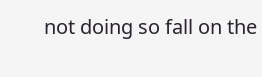not doing so fall on the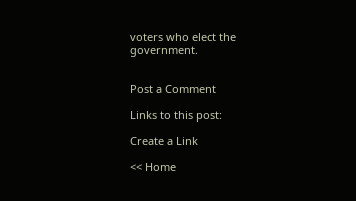voters who elect the government.


Post a Comment

Links to this post:

Create a Link

<< Home